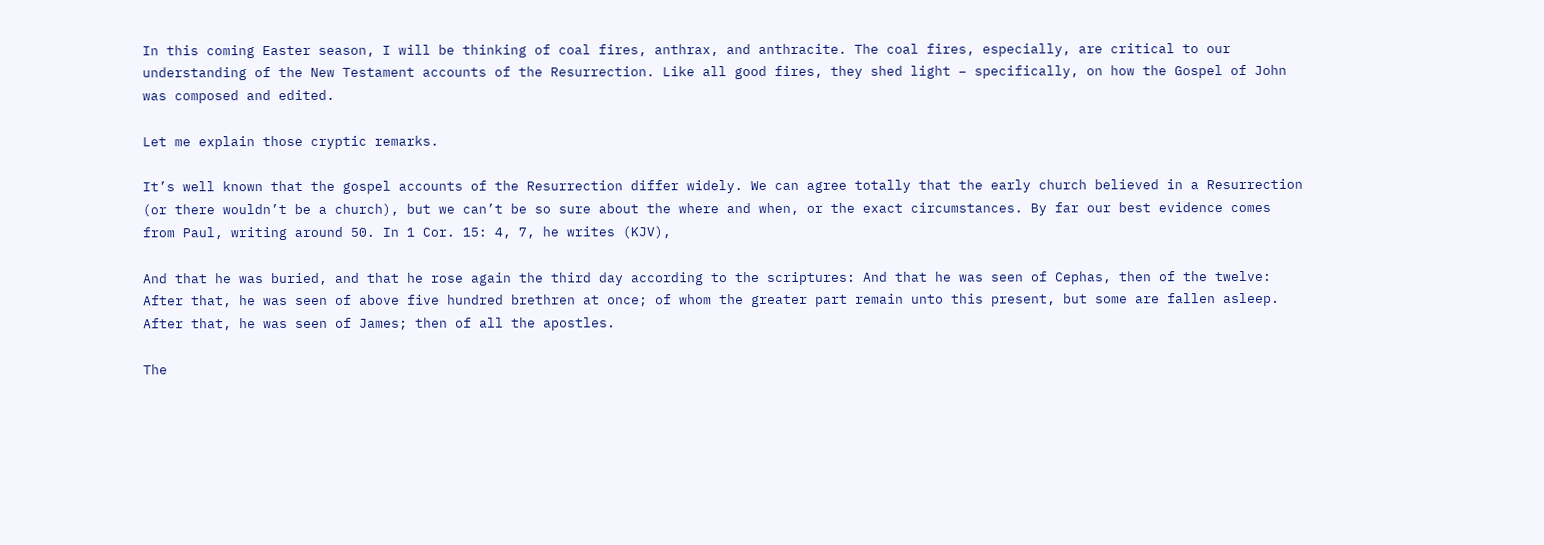In this coming Easter season, I will be thinking of coal fires, anthrax, and anthracite. The coal fires, especially, are critical to our understanding of the New Testament accounts of the Resurrection. Like all good fires, they shed light – specifically, on how the Gospel of John was composed and edited.

Let me explain those cryptic remarks.

It’s well known that the gospel accounts of the Resurrection differ widely. We can agree totally that the early church believed in a Resurrection (or there wouldn’t be a church), but we can’t be so sure about the where and when, or the exact circumstances. By far our best evidence comes from Paul, writing around 50. In 1 Cor. 15: 4, 7, he writes (KJV),

And that he was buried, and that he rose again the third day according to the scriptures: And that he was seen of Cephas, then of the twelve: After that, he was seen of above five hundred brethren at once; of whom the greater part remain unto this present, but some are fallen asleep. After that, he was seen of James; then of all the apostles.

The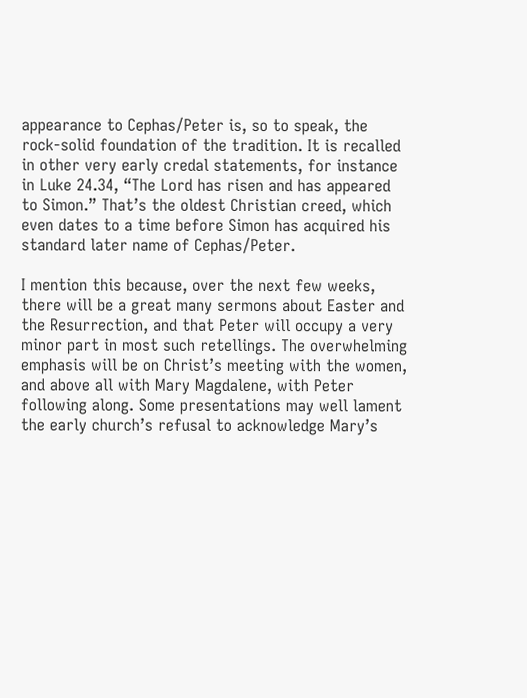appearance to Cephas/Peter is, so to speak, the rock-solid foundation of the tradition. It is recalled in other very early credal statements, for instance in Luke 24.34, “The Lord has risen and has appeared to Simon.” That’s the oldest Christian creed, which even dates to a time before Simon has acquired his standard later name of Cephas/Peter.

I mention this because, over the next few weeks, there will be a great many sermons about Easter and the Resurrection, and that Peter will occupy a very minor part in most such retellings. The overwhelming emphasis will be on Christ’s meeting with the women, and above all with Mary Magdalene, with Peter following along. Some presentations may well lament the early church’s refusal to acknowledge Mary’s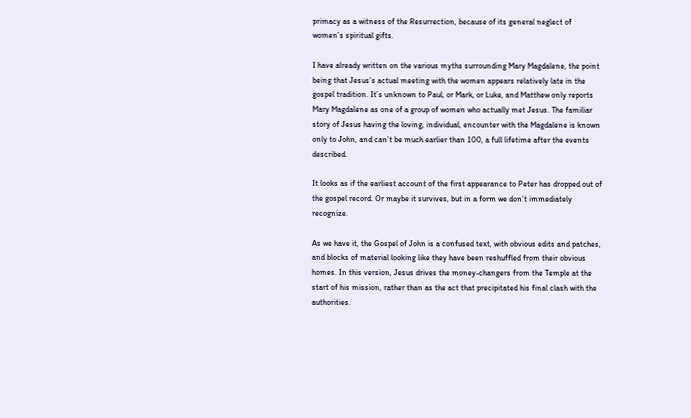primacy as a witness of the Resurrection, because of its general neglect of women’s spiritual gifts.

I have already written on the various myths surrounding Mary Magdalene, the point being that Jesus’s actual meeting with the women appears relatively late in the gospel tradition. It’s unknown to Paul, or Mark, or Luke, and Matthew only reports Mary Magdalene as one of a group of women who actually met Jesus. The familiar story of Jesus having the loving, individual, encounter with the Magdalene is known only to John, and can’t be much earlier than 100, a full lifetime after the events described.

It looks as if the earliest account of the first appearance to Peter has dropped out of the gospel record. Or maybe it survives, but in a form we don’t immediately recognize.

As we have it, the Gospel of John is a confused text, with obvious edits and patches, and blocks of material looking like they have been reshuffled from their obvious homes. In this version, Jesus drives the money-changers from the Temple at the start of his mission, rather than as the act that precipitated his final clash with the authorities.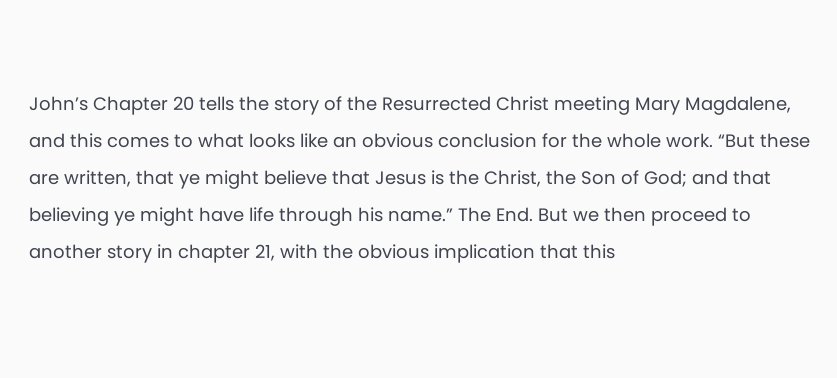John’s Chapter 20 tells the story of the Resurrected Christ meeting Mary Magdalene, and this comes to what looks like an obvious conclusion for the whole work. “But these are written, that ye might believe that Jesus is the Christ, the Son of God; and that believing ye might have life through his name.” The End. But we then proceed to another story in chapter 21, with the obvious implication that this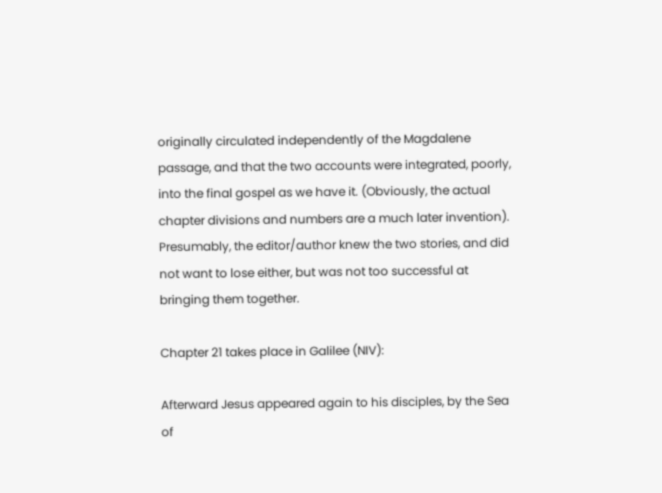originally circulated independently of the Magdalene passage, and that the two accounts were integrated, poorly, into the final gospel as we have it. (Obviously, the actual chapter divisions and numbers are a much later invention). Presumably, the editor/author knew the two stories, and did not want to lose either, but was not too successful at bringing them together.

Chapter 21 takes place in Galilee (NIV):

Afterward Jesus appeared again to his disciples, by the Sea of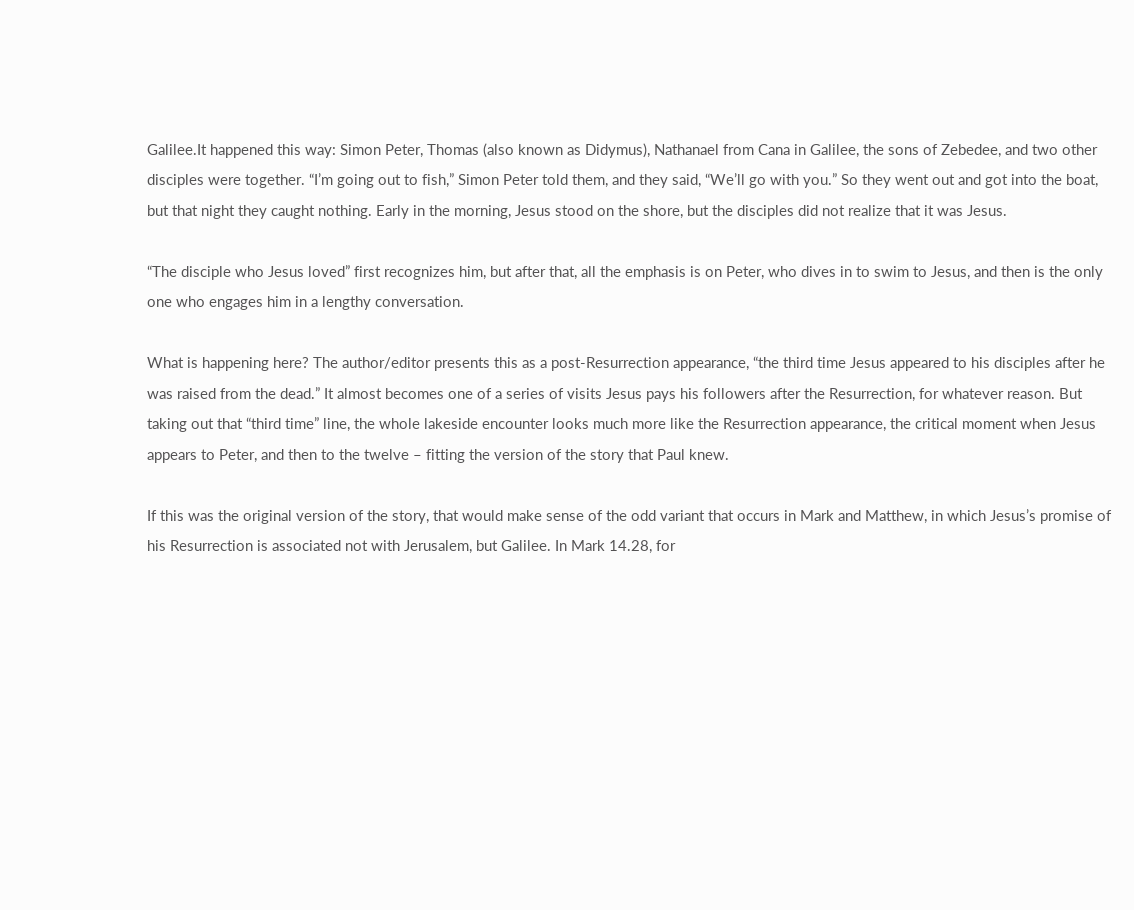Galilee.It happened this way: Simon Peter, Thomas (also known as Didymus), Nathanael from Cana in Galilee, the sons of Zebedee, and two other disciples were together. “I’m going out to fish,” Simon Peter told them, and they said, “We’ll go with you.” So they went out and got into the boat, but that night they caught nothing. Early in the morning, Jesus stood on the shore, but the disciples did not realize that it was Jesus.

“The disciple who Jesus loved” first recognizes him, but after that, all the emphasis is on Peter, who dives in to swim to Jesus, and then is the only one who engages him in a lengthy conversation.

What is happening here? The author/editor presents this as a post-Resurrection appearance, “the third time Jesus appeared to his disciples after he was raised from the dead.” It almost becomes one of a series of visits Jesus pays his followers after the Resurrection, for whatever reason. But taking out that “third time” line, the whole lakeside encounter looks much more like the Resurrection appearance, the critical moment when Jesus appears to Peter, and then to the twelve – fitting the version of the story that Paul knew.

If this was the original version of the story, that would make sense of the odd variant that occurs in Mark and Matthew, in which Jesus’s promise of his Resurrection is associated not with Jerusalem, but Galilee. In Mark 14.28, for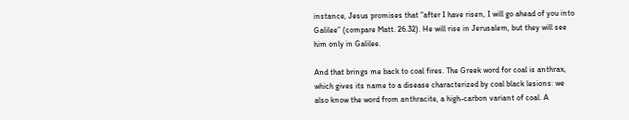instance, Jesus promises that “after I have risen, I will go ahead of you into Galilee” (compare Matt. 26.32). He will rise in Jerusalem, but they will see him only in Galilee.

And that brings me back to coal fires. The Greek word for coal is anthrax, which gives its name to a disease characterized by coal black lesions: we also know the word from anthracite, a high-carbon variant of coal. A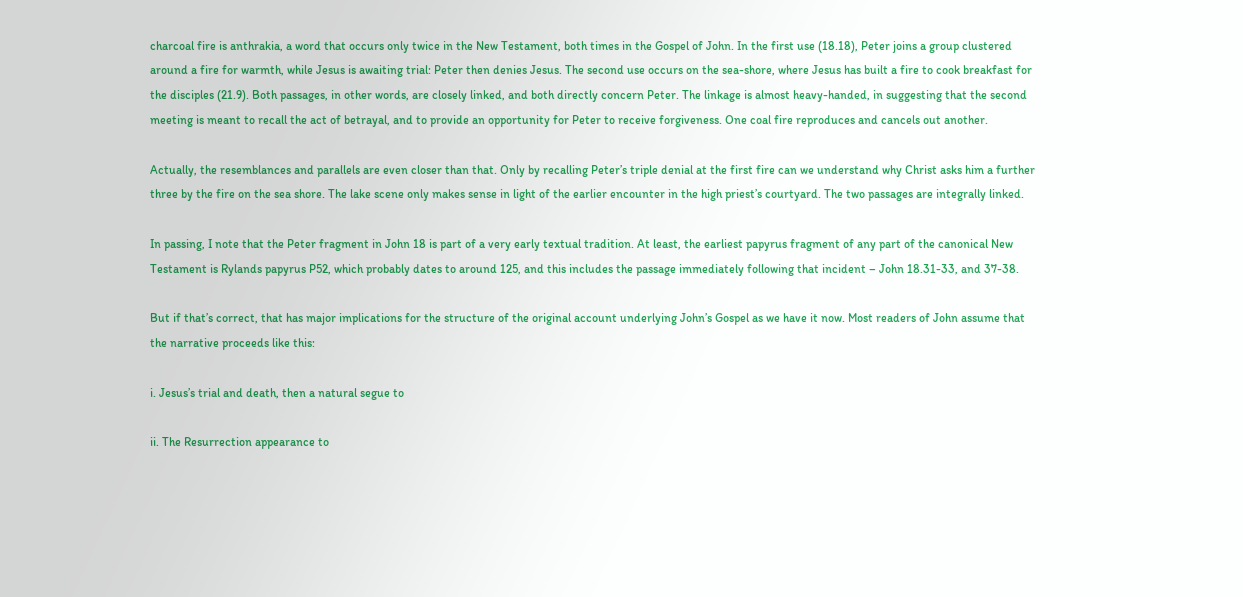charcoal fire is anthrakia, a word that occurs only twice in the New Testament, both times in the Gospel of John. In the first use (18.18), Peter joins a group clustered around a fire for warmth, while Jesus is awaiting trial: Peter then denies Jesus. The second use occurs on the sea-shore, where Jesus has built a fire to cook breakfast for the disciples (21.9). Both passages, in other words, are closely linked, and both directly concern Peter. The linkage is almost heavy-handed, in suggesting that the second meeting is meant to recall the act of betrayal, and to provide an opportunity for Peter to receive forgiveness. One coal fire reproduces and cancels out another.

Actually, the resemblances and parallels are even closer than that. Only by recalling Peter’s triple denial at the first fire can we understand why Christ asks him a further three by the fire on the sea shore. The lake scene only makes sense in light of the earlier encounter in the high priest’s courtyard. The two passages are integrally linked.

In passing, I note that the Peter fragment in John 18 is part of a very early textual tradition. At least, the earliest papyrus fragment of any part of the canonical New Testament is Rylands papyrus P52, which probably dates to around 125, and this includes the passage immediately following that incident – John 18.31-33, and 37-38.

But if that’s correct, that has major implications for the structure of the original account underlying John’s Gospel as we have it now. Most readers of John assume that the narrative proceeds like this:

i. Jesus’s trial and death, then a natural segue to

ii. The Resurrection appearance to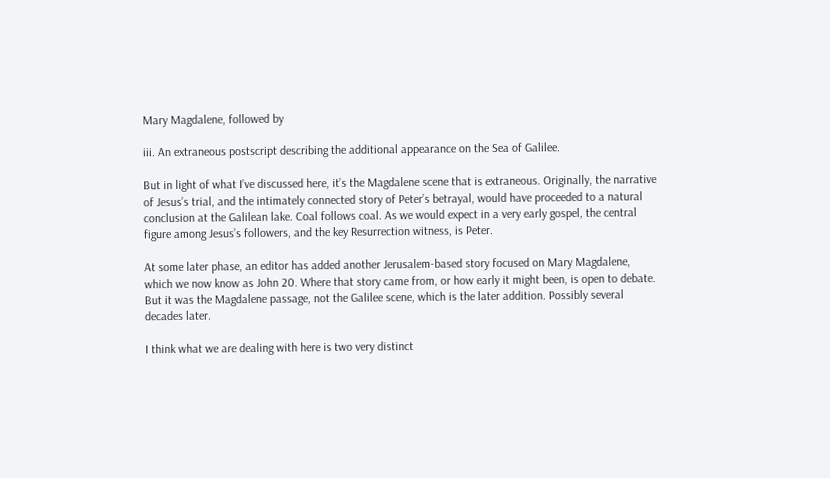Mary Magdalene, followed by

iii. An extraneous postscript describing the additional appearance on the Sea of Galilee.

But in light of what I’ve discussed here, it’s the Magdalene scene that is extraneous. Originally, the narrative of Jesus’s trial, and the intimately connected story of Peter’s betrayal, would have proceeded to a natural conclusion at the Galilean lake. Coal follows coal. As we would expect in a very early gospel, the central figure among Jesus’s followers, and the key Resurrection witness, is Peter.

At some later phase, an editor has added another Jerusalem-based story focused on Mary Magdalene, which we now know as John 20. Where that story came from, or how early it might been, is open to debate. But it was the Magdalene passage, not the Galilee scene, which is the later addition. Possibly several decades later.

I think what we are dealing with here is two very distinct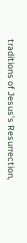traditions of Jesus’s Resurrection,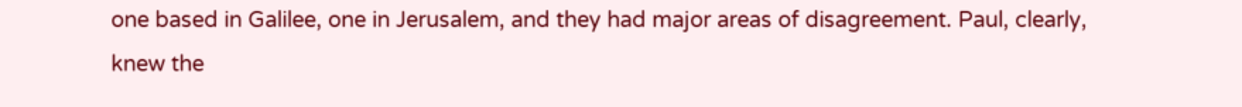one based in Galilee, one in Jerusalem, and they had major areas of disagreement. Paul, clearly, knew the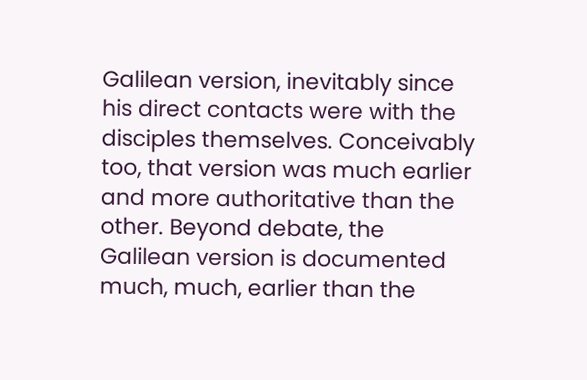Galilean version, inevitably since his direct contacts were with the disciples themselves. Conceivably too, that version was much earlier and more authoritative than the other. Beyond debate, the Galilean version is documented much, much, earlier than the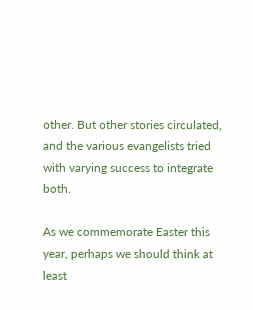other. But other stories circulated, and the various evangelists tried with varying success to integrate both.

As we commemorate Easter this year, perhaps we should think at least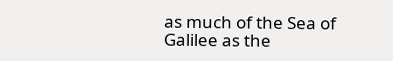as much of the Sea of Galilee as the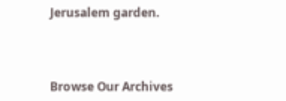Jerusalem garden.



Browse Our Archives